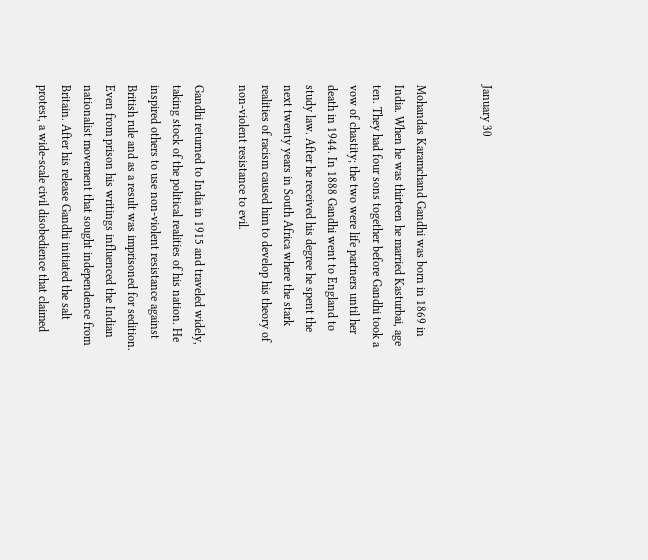January 30


Mohandas Karamchand Gandhi was born in 1869 in India. When he was thirteen he married Kasturbai, age ten. They had four sons together before Gandhi took a vow of chastity; the two were life partners until her death in 1944. In 1888 Gandhi went to England to study law. After he received his degree he spent the next twenty years in South Africa where the stark realities of racism caused him to develop his theory of non-violent resistance to evil.

Gandhi returned to India in 1915 and traveled widely, taking stock of the political realities of his nation. He inspired others to use non-violent resistance against British rule and as a result was imprisoned for sedition. Even from prison his writings influenced the Indian nationalist movement that sought independence from Britain. After his release Gandhi initiated the salt protest, a wide-scale civil disobedience that claimed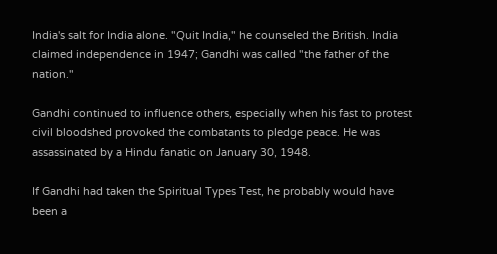India's salt for India alone. "Quit India," he counseled the British. India claimed independence in 1947; Gandhi was called "the father of the nation."

Gandhi continued to influence others, especially when his fast to protest civil bloodshed provoked the combatants to pledge peace. He was assassinated by a Hindu fanatic on January 30, 1948.

If Gandhi had taken the Spiritual Types Test, he probably would have been a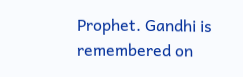Prophet. Gandhi is remembered on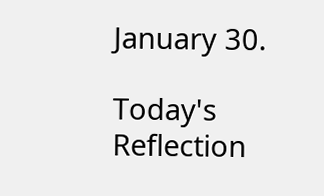January 30.

Today's Reflection